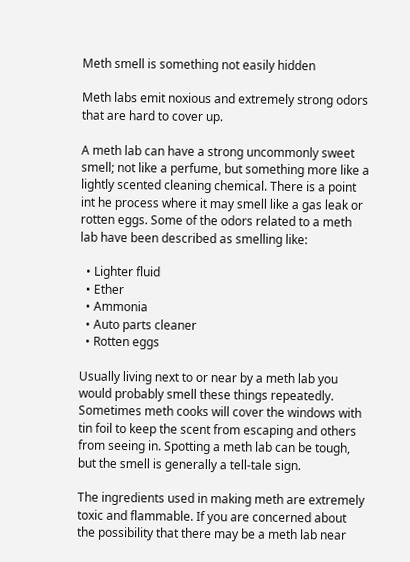Meth smell is something not easily hidden

Meth labs emit noxious and extremely strong odors that are hard to cover up.

A meth lab can have a strong uncommonly sweet smell; not like a perfume, but something more like a lightly scented cleaning chemical. There is a point int he process where it may smell like a gas leak or rotten eggs. Some of the odors related to a meth lab have been described as smelling like:

  • Lighter fluid
  • Ether
  • Ammonia
  • Auto parts cleaner
  • Rotten eggs

Usually living next to or near by a meth lab you would probably smell these things repeatedly. Sometimes meth cooks will cover the windows with tin foil to keep the scent from escaping and others from seeing in. Spotting a meth lab can be tough, but the smell is generally a tell-tale sign.

The ingredients used in making meth are extremely toxic and flammable. If you are concerned about the possibility that there may be a meth lab near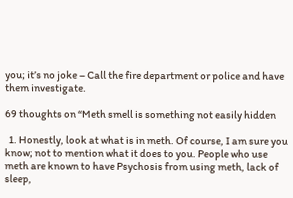you; it’s no joke – Call the fire department or police and have them investigate.

69 thoughts on “Meth smell is something not easily hidden

  1. Honestly, look at what is in meth. Of course, I am sure you know; not to mention what it does to you. People who use meth are known to have Psychosis from using meth, lack of sleep,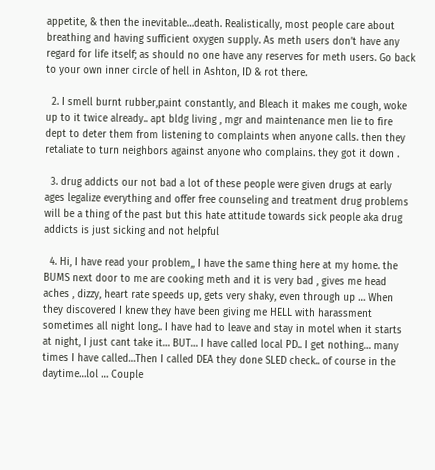appetite, & then the inevitable…death. Realistically, most people care about breathing and having sufficient oxygen supply. As meth users don’t have any regard for life itself; as should no one have any reserves for meth users. Go back to your own inner circle of hell in Ashton, ID & rot there.

  2. I smell burnt rubber,paint constantly, and Bleach it makes me cough, woke up to it twice already.. apt bldg living , mgr and maintenance men lie to fire dept to deter them from listening to complaints when anyone calls. then they retaliate to turn neighbors against anyone who complains. they got it down .

  3. drug addicts our not bad a lot of these people were given drugs at early ages legalize everything and offer free counseling and treatment drug problems will be a thing of the past but this hate attitude towards sick people aka drug addicts is just sicking and not helpful

  4. Hi, I have read your problem,, I have the same thing here at my home. the BUMS next door to me are cooking meth and it is very bad , gives me head aches , dizzy, heart rate speeds up, gets very shaky, even through up … When they discovered I knew they have been giving me HELL with harassment sometimes all night long.. I have had to leave and stay in motel when it starts at night, I just cant take it… BUT… I have called local PD.. I get nothing… many times I have called…Then I called DEA they done SLED check.. of course in the daytime…lol … Couple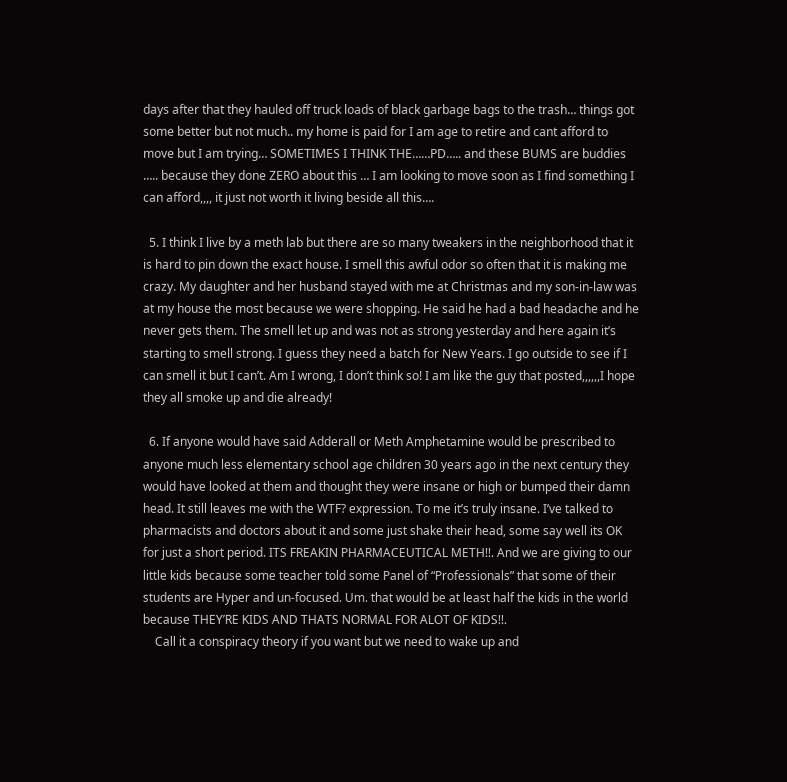days after that they hauled off truck loads of black garbage bags to the trash… things got some better but not much.. my home is paid for I am age to retire and cant afford to move but I am trying… SOMETIMES I THINK THE……PD….. and these BUMS are buddies ….. because they done ZERO about this … I am looking to move soon as I find something I can afford,,,, it just not worth it living beside all this….

  5. I think I live by a meth lab but there are so many tweakers in the neighborhood that it is hard to pin down the exact house. I smell this awful odor so often that it is making me crazy. My daughter and her husband stayed with me at Christmas and my son-in-law was at my house the most because we were shopping. He said he had a bad headache and he never gets them. The smell let up and was not as strong yesterday and here again it’s starting to smell strong. I guess they need a batch for New Years. I go outside to see if I can smell it but I can’t. Am I wrong, I don’t think so! I am like the guy that posted,,,,,,I hope they all smoke up and die already!

  6. If anyone would have said Adderall or Meth Amphetamine would be prescribed to anyone much less elementary school age children 30 years ago in the next century they would have looked at them and thought they were insane or high or bumped their damn head. It still leaves me with the WTF? expression. To me it’s truly insane. I’ve talked to pharmacists and doctors about it and some just shake their head, some say well its OK for just a short period. ITS FREAKIN PHARMACEUTICAL METH!!. And we are giving to our little kids because some teacher told some Panel of “Professionals” that some of their students are Hyper and un-focused. Um. that would be at least half the kids in the world because THEY’RE KIDS AND THATS NORMAL FOR ALOT OF KIDS!!.
    Call it a conspiracy theory if you want but we need to wake up and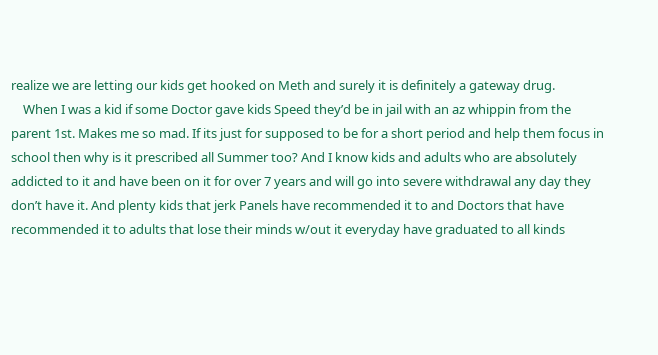realize we are letting our kids get hooked on Meth and surely it is definitely a gateway drug.
    When I was a kid if some Doctor gave kids Speed they’d be in jail with an az whippin from the parent 1st. Makes me so mad. If its just for supposed to be for a short period and help them focus in school then why is it prescribed all Summer too? And I know kids and adults who are absolutely addicted to it and have been on it for over 7 years and will go into severe withdrawal any day they don’t have it. And plenty kids that jerk Panels have recommended it to and Doctors that have recommended it to adults that lose their minds w/out it everyday have graduated to all kinds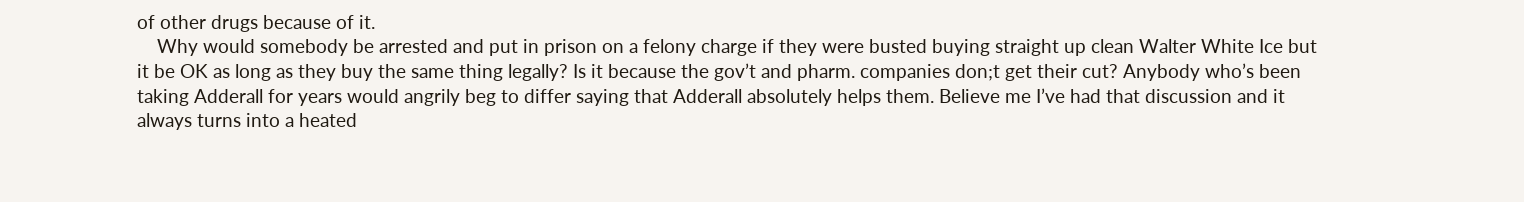of other drugs because of it.
    Why would somebody be arrested and put in prison on a felony charge if they were busted buying straight up clean Walter White Ice but it be OK as long as they buy the same thing legally? Is it because the gov’t and pharm. companies don;t get their cut? Anybody who’s been taking Adderall for years would angrily beg to differ saying that Adderall absolutely helps them. Believe me I’ve had that discussion and it always turns into a heated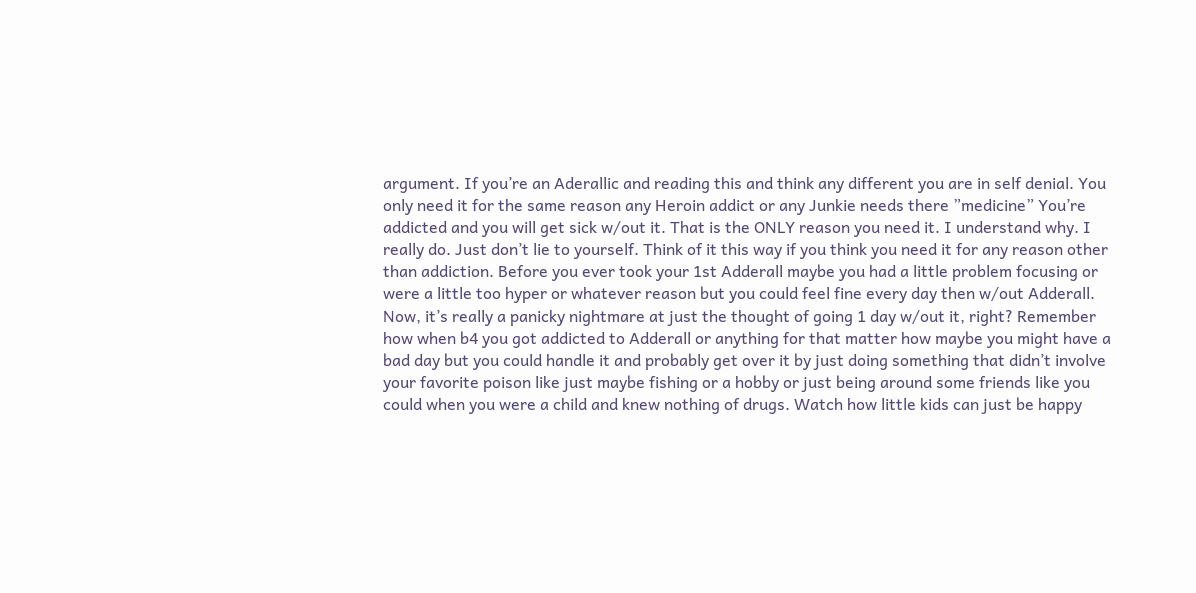argument. If you’re an Aderallic and reading this and think any different you are in self denial. You only need it for the same reason any Heroin addict or any Junkie needs there ”medicine” You’re addicted and you will get sick w/out it. That is the ONLY reason you need it. I understand why. I really do. Just don’t lie to yourself. Think of it this way if you think you need it for any reason other than addiction. Before you ever took your 1st Adderall maybe you had a little problem focusing or were a little too hyper or whatever reason but you could feel fine every day then w/out Adderall. Now, it’s really a panicky nightmare at just the thought of going 1 day w/out it, right? Remember how when b4 you got addicted to Adderall or anything for that matter how maybe you might have a bad day but you could handle it and probably get over it by just doing something that didn’t involve your favorite poison like just maybe fishing or a hobby or just being around some friends like you could when you were a child and knew nothing of drugs. Watch how little kids can just be happy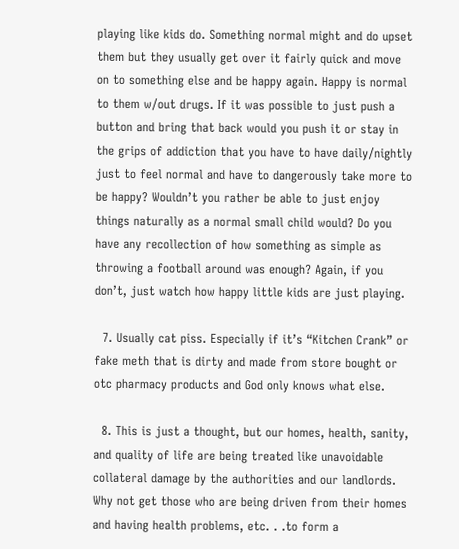playing like kids do. Something normal might and do upset them but they usually get over it fairly quick and move on to something else and be happy again. Happy is normal to them w/out drugs. If it was possible to just push a button and bring that back would you push it or stay in the grips of addiction that you have to have daily/nightly just to feel normal and have to dangerously take more to be happy? Wouldn’t you rather be able to just enjoy things naturally as a normal small child would? Do you have any recollection of how something as simple as throwing a football around was enough? Again, if you don’t, just watch how happy little kids are just playing.

  7. Usually cat piss. Especially if it’s “Kitchen Crank” or fake meth that is dirty and made from store bought or otc pharmacy products and God only knows what else.

  8. This is just a thought, but our homes, health, sanity, and quality of life are being treated like unavoidable collateral damage by the authorities and our landlords. Why not get those who are being driven from their homes and having health problems, etc. . .to form a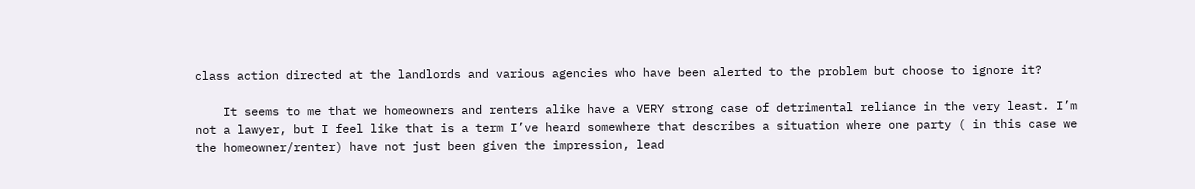class action directed at the landlords and various agencies who have been alerted to the problem but choose to ignore it?

    It seems to me that we homeowners and renters alike have a VERY strong case of detrimental reliance in the very least. I’m not a lawyer, but I feel like that is a term I’ve heard somewhere that describes a situation where one party ( in this case we the homeowner/renter) have not just been given the impression, lead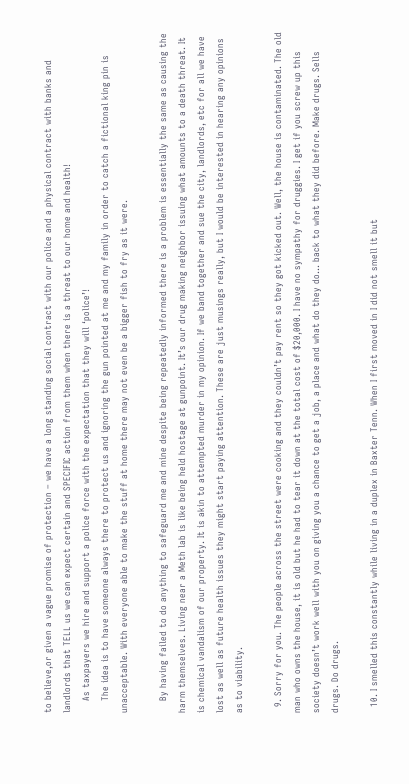to believe,or given a vague promise of protection – we have a long standing social contract with our police and a physical contract with banks and landlords that TELL us we can expect certain and SPECIFIC action from them when there is a threat to our home and health!
    As taxpayers we hire and support a police force with the expectation that they will ‘police’!
    The idea is to have someone always there to protect us and ignoring the gun pointed at me and my family in order to catch a fictional king pin is unacceptable. With everyone able to make the stuff at home there may not even be a bigger fish to fry as it were.

    By having failed to do anything to safeguard me and mine despite being repeatedly informed there is a problem is essentially the same as causing the harm themselves. Living near a Meth lab is like being held hostage at gunpoint. It’s our drug making neighbor issuing what amounts to a death threat. It is chemical vandalism of our property. It is akin to attempted murder in my opinion. If we band together and sue the city, landlords, etc for all we have lost as well as future health issues they might start paying attention. These are just musings really, but I would be interested in hearing any opinions as to viability.

  9. Sorry for you. The people across the street were cooking and they couldn’t pay rent so they got kicked out. Well, the house is contaminated. The old man who owns the house, it is old but he had to tear it down at the total cost of $20,000. I have no sympathy for druggies. I get if you screw up this society doesn’t work well with you on giving you a chance to get a job, a place and what do they do… back to what they did before. Make drugs. Sells drugs. Do drugs.

  10. I smelled this constantly while living in a duplex in Baxter Tenn. When I first moved in I did not smell it but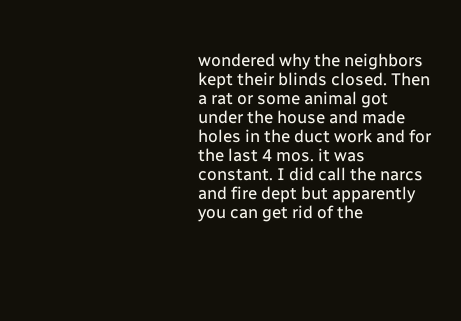wondered why the neighbors kept their blinds closed. Then a rat or some animal got under the house and made holes in the duct work and for the last 4 mos. it was constant. I did call the narcs and fire dept but apparently you can get rid of the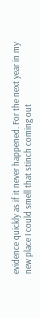evidence quickly as if it never happened. For the next year in my new place I could smell that stinch coming out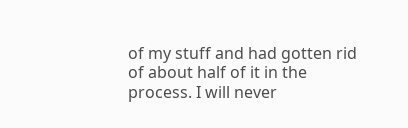of my stuff and had gotten rid of about half of it in the process. I will never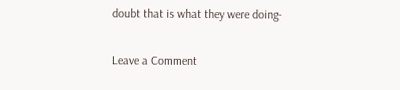doubt that is what they were doing-

Leave a Comment